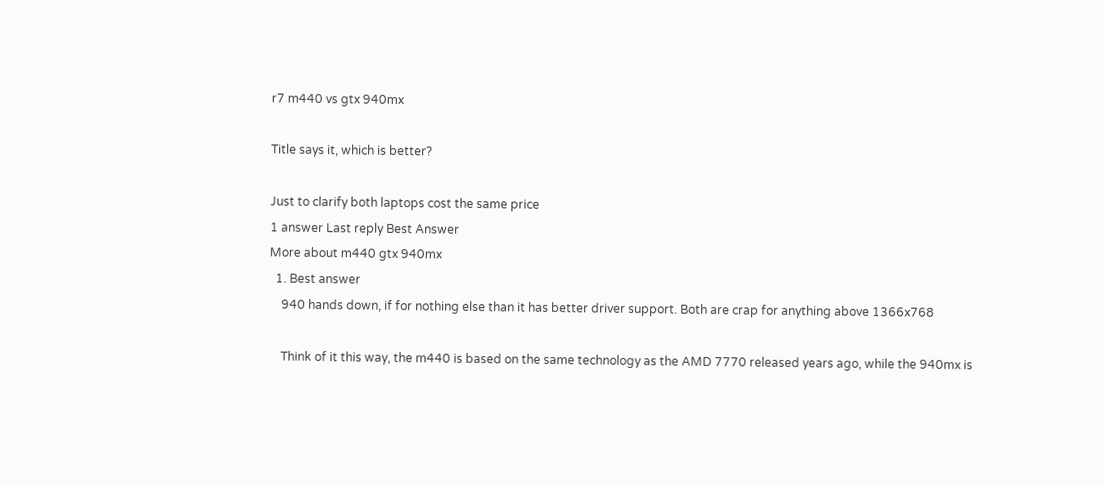r7 m440 vs gtx 940mx

Title says it, which is better?

Just to clarify both laptops cost the same price
1 answer Last reply Best Answer
More about m440 gtx 940mx
  1. Best answer
    940 hands down, if for nothing else than it has better driver support. Both are crap for anything above 1366x768

    Think of it this way, the m440 is based on the same technology as the AMD 7770 released years ago, while the 940mx is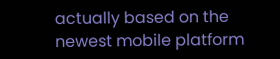actually based on the newest mobile platform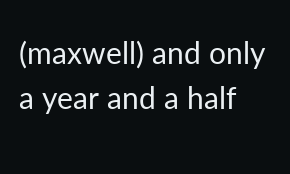(maxwell) and only a year and a half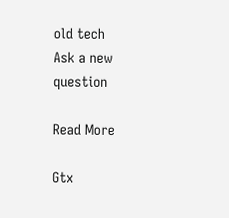old tech
Ask a new question

Read More

Gtx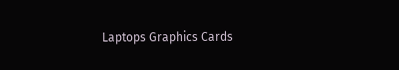Laptops Graphics Cards